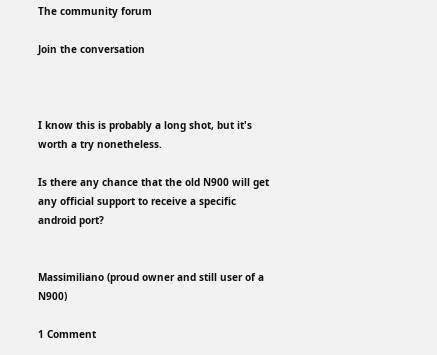The community forum

Join the conversation



I know this is probably a long shot, but it's worth a try nonetheless.

Is there any chance that the old N900 will get any official support to receive a specific android port?


Massimiliano (proud owner and still user of a N900)

1 Comment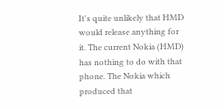It's quite unlikely that HMD would release anything for it. The current Nokia (HMD) has nothing to do with that phone. The Nokia which produced that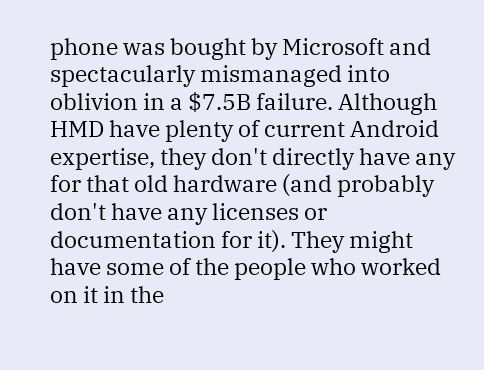phone was bought by Microsoft and spectacularly mismanaged into oblivion in a $7.5B failure. Although HMD have plenty of current Android expertise, they don't directly have any for that old hardware (and probably don't have any licenses or documentation for it). They might have some of the people who worked on it in the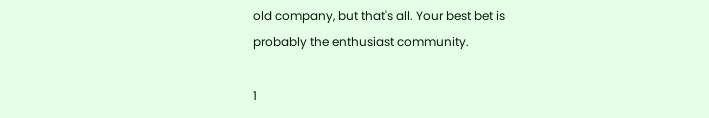old company, but that's all. Your best bet is probably the enthusiast community.

1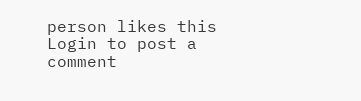person likes this
Login to post a comment